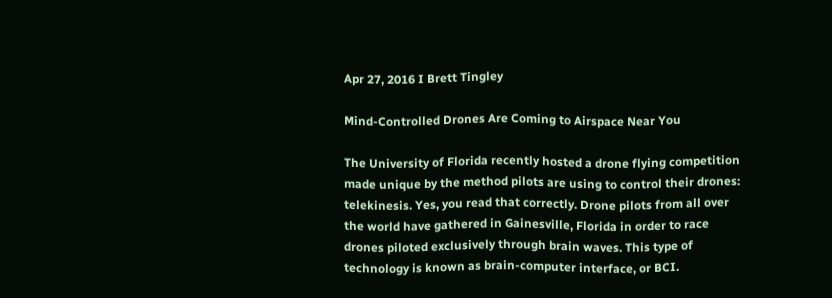Apr 27, 2016 I Brett Tingley

Mind-Controlled Drones Are Coming to Airspace Near You

The University of Florida recently hosted a drone flying competition made unique by the method pilots are using to control their drones: telekinesis. Yes, you read that correctly. Drone pilots from all over the world have gathered in Gainesville, Florida in order to race drones piloted exclusively through brain waves. This type of technology is known as brain-computer interface, or BCI.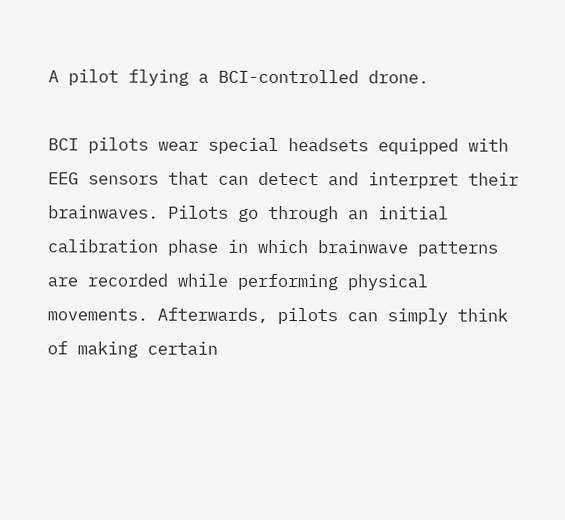A pilot flying a BCI-controlled drone.

BCI pilots wear special headsets equipped with EEG sensors that can detect and interpret their brainwaves. Pilots go through an initial calibration phase in which brainwave patterns are recorded while performing physical movements. Afterwards, pilots can simply think of making certain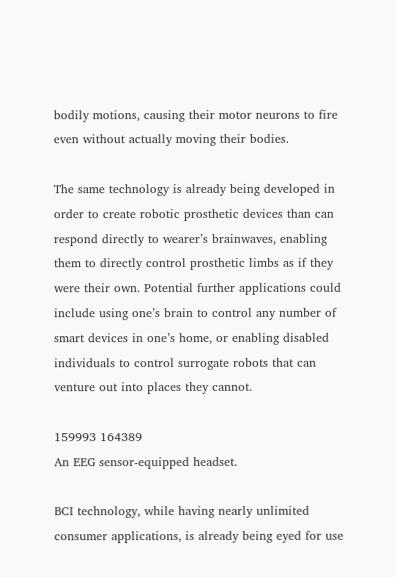bodily motions, causing their motor neurons to fire even without actually moving their bodies.

The same technology is already being developed in order to create robotic prosthetic devices than can respond directly to wearer’s brainwaves, enabling them to directly control prosthetic limbs as if they were their own. Potential further applications could include using one’s brain to control any number of smart devices in one’s home, or enabling disabled individuals to control surrogate robots that can venture out into places they cannot.

159993 164389
An EEG sensor-equipped headset.

BCI technology, while having nearly unlimited consumer applications, is already being eyed for use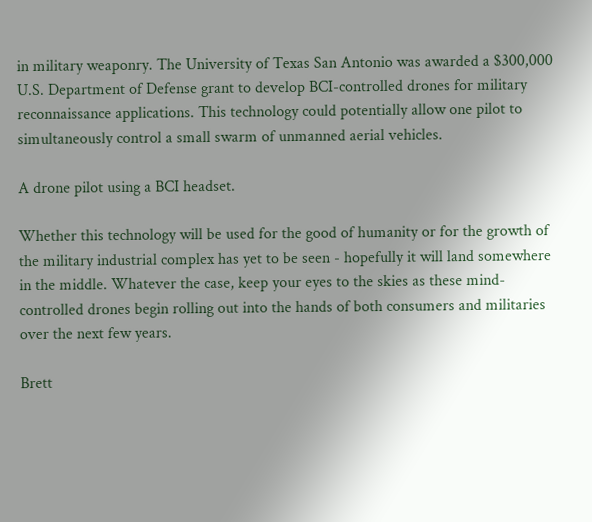in military weaponry. The University of Texas San Antonio was awarded a $300,000 U.S. Department of Defense grant to develop BCI-controlled drones for military reconnaissance applications. This technology could potentially allow one pilot to simultaneously control a small swarm of unmanned aerial vehicles.

A drone pilot using a BCI headset.

Whether this technology will be used for the good of humanity or for the growth of the military industrial complex has yet to be seen - hopefully it will land somewhere in the middle. Whatever the case, keep your eyes to the skies as these mind-controlled drones begin rolling out into the hands of both consumers and militaries over the next few years.

Brett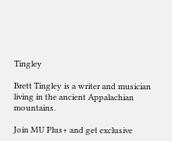Tingley

Brett Tingley is a writer and musician living in the ancient Appalachian mountains.

Join MU Plus+ and get exclusive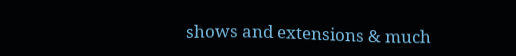shows and extensions & much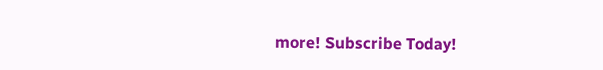more! Subscribe Today!